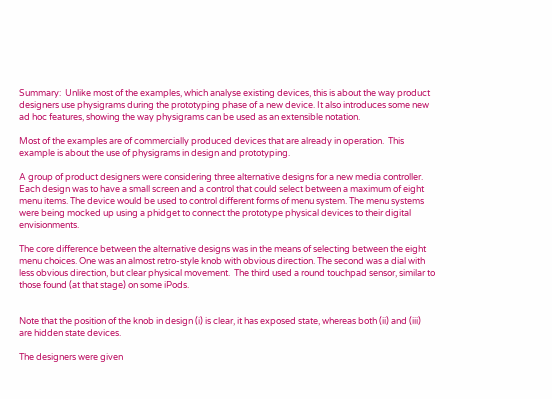Summary:  Unlike most of the examples, which analyse existing devices, this is about the way product designers use physigrams during the prototyping phase of a new device. It also introduces some new ad hoc features, showing the way physigrams can be used as an extensible notation.

Most of the examples are of commercially produced devices that are already in operation.  This example is about the use of physigrams in design and prototyping.

A group of product designers were considering three alternative designs for a new media controller. Each design was to have a small screen and a control that could select between a maximum of eight menu items. The device would be used to control different forms of menu system. The menu systems were being mocked up using a phidget to connect the prototype physical devices to their digital envisionments.

The core difference between the alternative designs was in the means of selecting between the eight menu choices. One was an almost retro-style knob with obvious direction. The second was a dial with less obvious direction, but clear physical movement.  The third used a round touchpad sensor, similar to those found (at that stage) on some iPods.


Note that the position of the knob in design (i) is clear, it has exposed state, whereas both (ii) and (iii) are hidden state devices.

The designers were given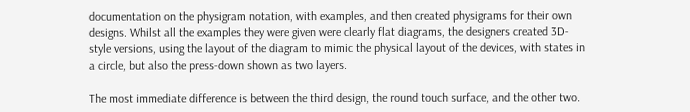documentation on the physigram notation, with examples, and then created physigrams for their own designs. Whilst all the examples they were given were clearly flat diagrams, the designers created 3D-style versions, using the layout of the diagram to mimic the physical layout of the devices, with states in a circle, but also the press-down shown as two layers.

The most immediate difference is between the third design, the round touch surface, and the other two.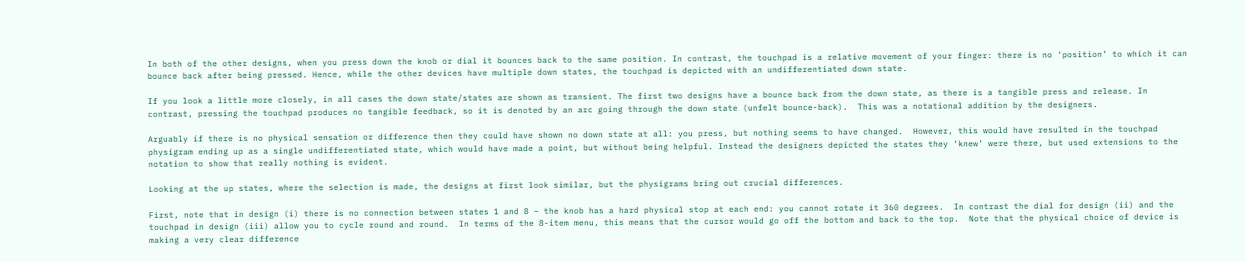In both of the other designs, when you press down the knob or dial it bounces back to the same position. In contrast, the touchpad is a relative movement of your finger: there is no ‘position’ to which it can bounce back after being pressed. Hence, while the other devices have multiple down states, the touchpad is depicted with an undifferentiated down state.

If you look a little more closely, in all cases the down state/states are shown as transient. The first two designs have a bounce back from the down state, as there is a tangible press and release. In contrast, pressing the touchpad produces no tangible feedback, so it is denoted by an arc going through the down state (unfelt bounce-back).  This was a notational addition by the designers.

Arguably if there is no physical sensation or difference then they could have shown no down state at all: you press, but nothing seems to have changed.  However, this would have resulted in the touchpad physigram ending up as a single undifferentiated state, which would have made a point, but without being helpful. Instead the designers depicted the states they ‘knew’ were there, but used extensions to the notation to show that really nothing is evident.

Looking at the up states, where the selection is made, the designs at first look similar, but the physigrams bring out crucial differences.

First, note that in design (i) there is no connection between states 1 and 8 – the knob has a hard physical stop at each end: you cannot rotate it 360 degrees.  In contrast the dial for design (ii) and the touchpad in design (iii) allow you to cycle round and round.  In terms of the 8-item menu, this means that the cursor would go off the bottom and back to the top.  Note that the physical choice of device is making a very clear difference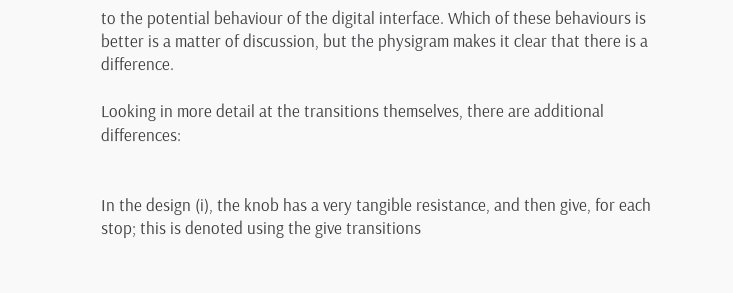to the potential behaviour of the digital interface. Which of these behaviours is better is a matter of discussion, but the physigram makes it clear that there is a difference.

Looking in more detail at the transitions themselves, there are additional differences:


In the design (i), the knob has a very tangible resistance, and then give, for each stop; this is denoted using the give transitions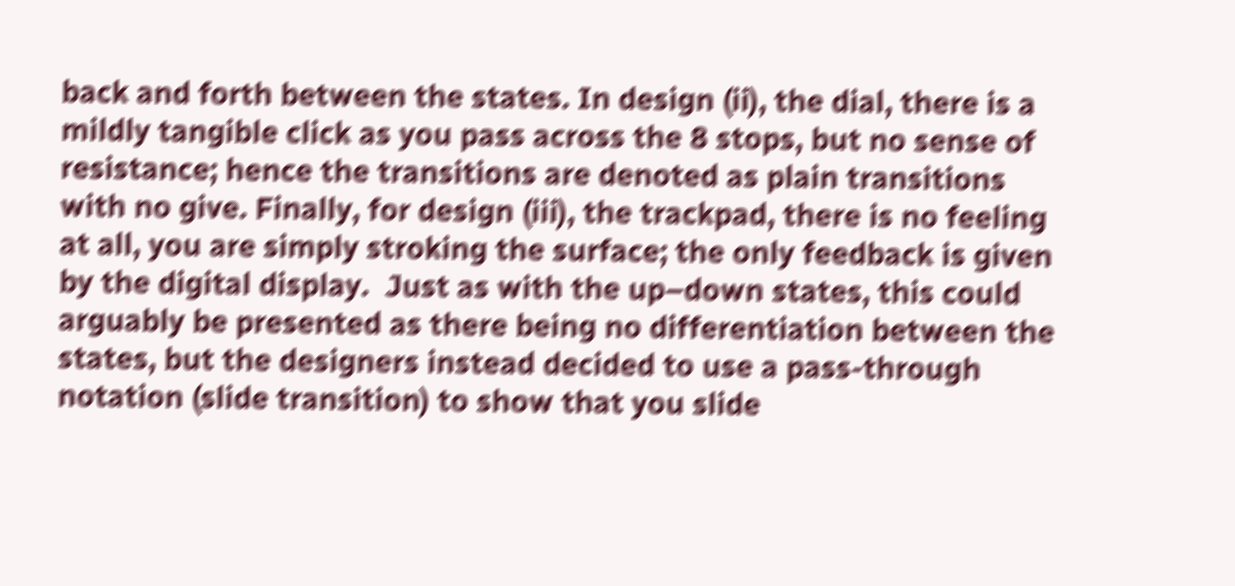back and forth between the states. In design (ii), the dial, there is a mildly tangible click as you pass across the 8 stops, but no sense of resistance; hence the transitions are denoted as plain transitions with no give. Finally, for design (iii), the trackpad, there is no feeling at all, you are simply stroking the surface; the only feedback is given by the digital display.  Just as with the up–down states, this could arguably be presented as there being no differentiation between the states, but the designers instead decided to use a pass-through notation (slide transition) to show that you slide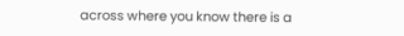across where you know there is a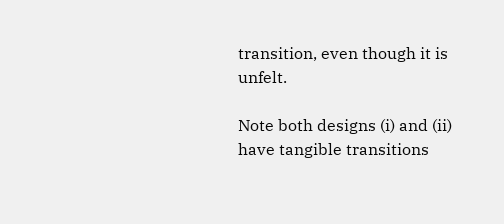transition, even though it is unfelt.

Note both designs (i) and (ii) have tangible transitions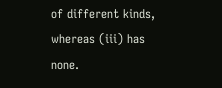of different kinds, whereas (iii) has none.